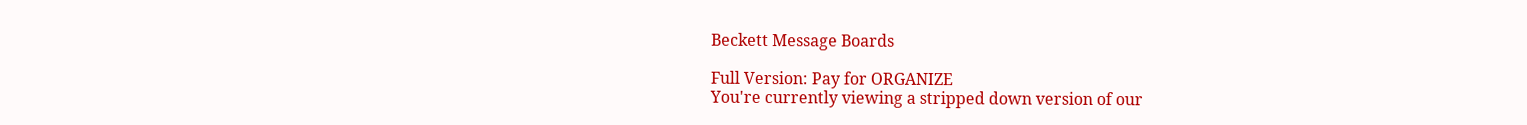Beckett Message Boards

Full Version: Pay for ORGANIZE
You're currently viewing a stripped down version of our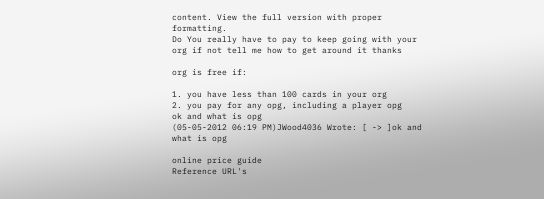content. View the full version with proper formatting.
Do You really have to pay to keep going with your org if not tell me how to get around it thanks

org is free if:

1. you have less than 100 cards in your org
2. you pay for any opg, including a player opg
ok and what is opg
(05-05-2012 06:19 PM)JWood4036 Wrote: [ -> ]ok and what is opg

online price guide
Reference URL's